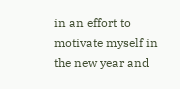in an effort to motivate myself in the new year and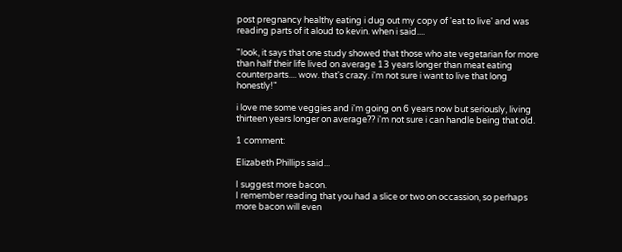post pregnancy healthy eating i dug out my copy of 'eat to live' and was reading parts of it aloud to kevin. when i said....

"look, it says that one study showed that those who ate vegetarian for more than half their life lived on average 13 years longer than meat eating counterparts.... wow. that's crazy. i'm not sure i want to live that long honestly!"

i love me some veggies and i'm going on 6 years now but seriously, living thirteen years longer on average?? i'm not sure i can handle being that old.

1 comment:

Elizabeth Phillips said...

I suggest more bacon.
I remember reading that you had a slice or two on occassion, so perhaps more bacon will even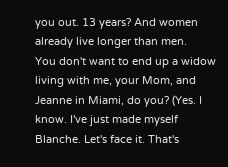you out. 13 years? And women already live longer than men.
You don't want to end up a widow living with me, your Mom, and Jeanne in Miami, do you? (Yes. I know. I've just made myself Blanche. Let's face it. That's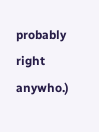probably right anywho.)